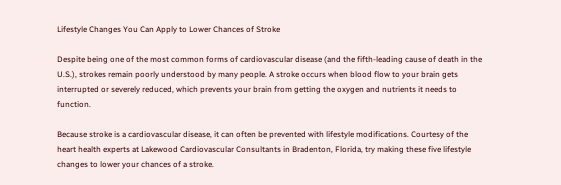Lifestyle Changes You Can Apply to Lower Chances of Stroke

Despite being one of the most common forms of cardiovascular disease (and the fifth-leading cause of death in the U.S.), strokes remain poorly understood by many people. A stroke occurs when blood flow to your brain gets interrupted or severely reduced, which prevents your brain from getting the oxygen and nutrients it needs to function.

Because stroke is a cardiovascular disease, it can often be prevented with lifestyle modifications. Courtesy of the heart health experts at Lakewood Cardiovascular Consultants in Bradenton, Florida, try making these five lifestyle changes to lower your chances of a stroke.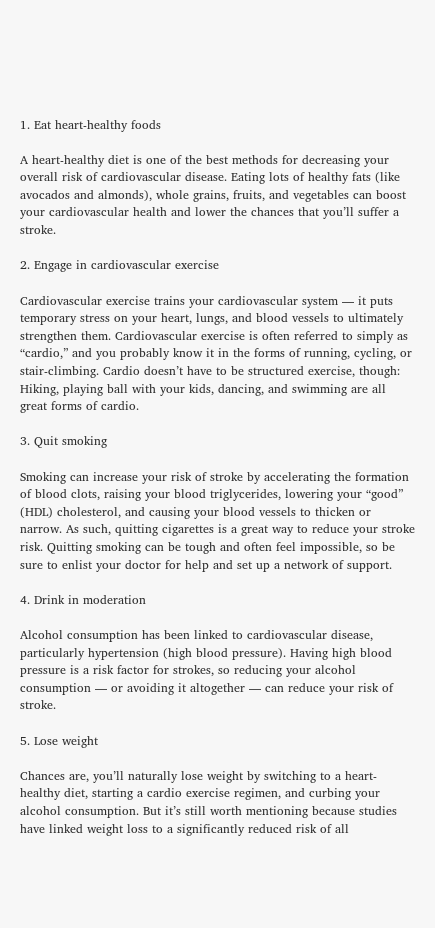1. Eat heart-healthy foods

A heart-healthy diet is one of the best methods for decreasing your overall risk of cardiovascular disease. Eating lots of healthy fats (like avocados and almonds), whole grains, fruits, and vegetables can boost your cardiovascular health and lower the chances that you’ll suffer a stroke.

2. Engage in cardiovascular exercise

Cardiovascular exercise trains your cardiovascular system — it puts temporary stress on your heart, lungs, and blood vessels to ultimately strengthen them. Cardiovascular exercise is often referred to simply as “cardio,” and you probably know it in the forms of running, cycling, or stair-climbing. Cardio doesn’t have to be structured exercise, though: Hiking, playing ball with your kids, dancing, and swimming are all great forms of cardio.

3. Quit smoking

Smoking can increase your risk of stroke by accelerating the formation of blood clots, raising your blood triglycerides, lowering your “good” (HDL) cholesterol, and causing your blood vessels to thicken or narrow. As such, quitting cigarettes is a great way to reduce your stroke risk. Quitting smoking can be tough and often feel impossible, so be sure to enlist your doctor for help and set up a network of support.

4. Drink in moderation

Alcohol consumption has been linked to cardiovascular disease, particularly hypertension (high blood pressure). Having high blood pressure is a risk factor for strokes, so reducing your alcohol consumption — or avoiding it altogether — can reduce your risk of stroke.

5. Lose weight

Chances are, you’ll naturally lose weight by switching to a heart-healthy diet, starting a cardio exercise regimen, and curbing your alcohol consumption. But it’s still worth mentioning because studies have linked weight loss to a significantly reduced risk of all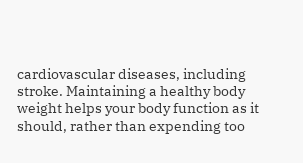cardiovascular diseases, including stroke. Maintaining a healthy body weight helps your body function as it should, rather than expending too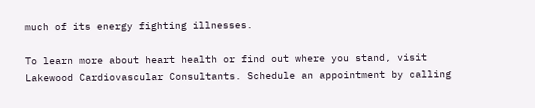much of its energy fighting illnesses.

To learn more about heart health or find out where you stand, visit Lakewood Cardiovascular Consultants. Schedule an appointment by calling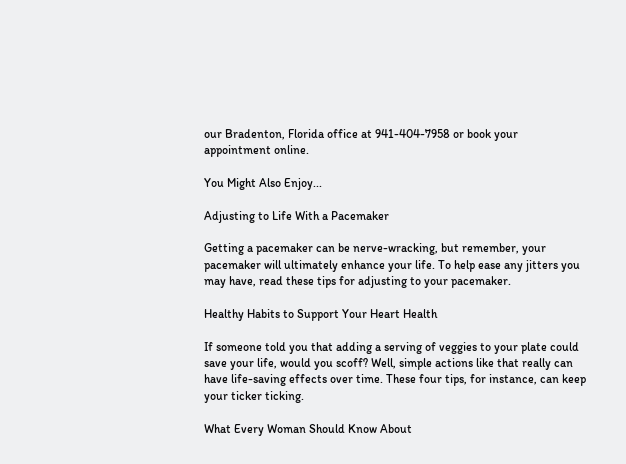our Bradenton, Florida office at 941-404-7958 or book your appointment online.

You Might Also Enjoy...

Adjusting to Life With a Pacemaker

Getting a pacemaker can be nerve-wracking, but remember, your pacemaker will ultimately enhance your life. To help ease any jitters you may have, read these tips for adjusting to your pacemaker.

Healthy Habits to Support Your Heart Health

If someone told you that adding a serving of veggies to your plate could save your life, would you scoff? Well, simple actions like that really can have life-saving effects over time. These four tips, for instance, can keep your ticker ticking.

What Every Woman Should Know About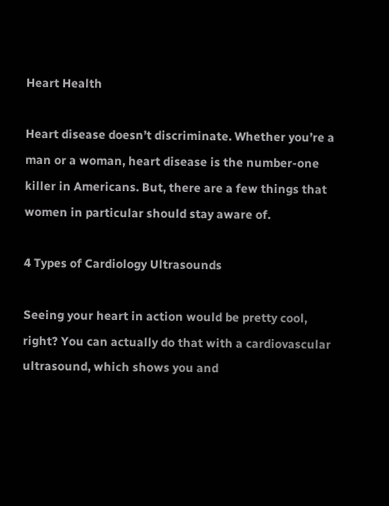Heart Health

Heart disease doesn’t discriminate. Whether you’re a man or a woman, heart disease is the number-one killer in Americans. But, there are a few things that women in particular should stay aware of.

4 Types of Cardiology Ultrasounds

Seeing your heart in action would be pretty cool, right? You can actually do that with a cardiovascular ultrasound, which shows you and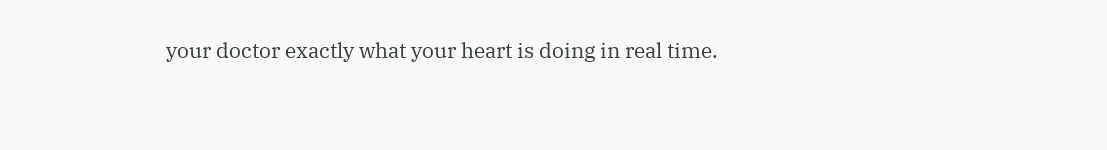your doctor exactly what your heart is doing in real time.